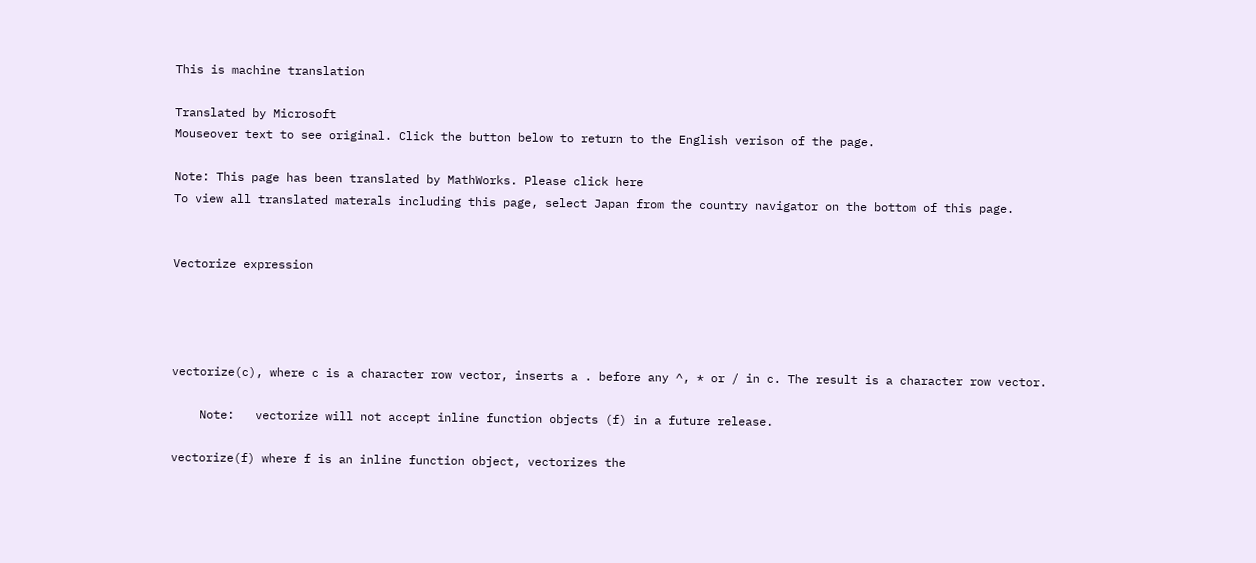This is machine translation

Translated by Microsoft
Mouseover text to see original. Click the button below to return to the English verison of the page.

Note: This page has been translated by MathWorks. Please click here
To view all translated materals including this page, select Japan from the country navigator on the bottom of this page.


Vectorize expression




vectorize(c), where c is a character row vector, inserts a . before any ^, * or / in c. The result is a character row vector.

    Note:   vectorize will not accept inline function objects (f) in a future release.

vectorize(f) where f is an inline function object, vectorizes the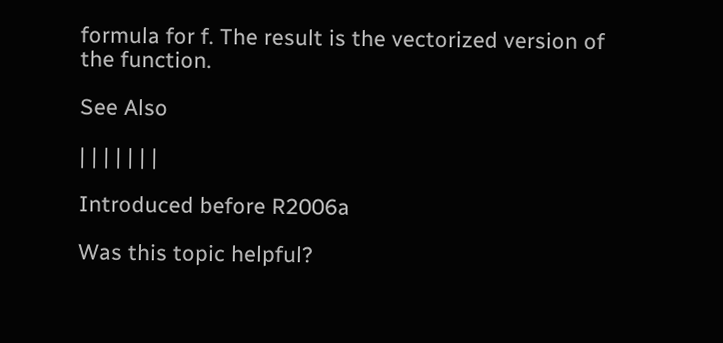formula for f. The result is the vectorized version of the function.

See Also

| | | | | | |

Introduced before R2006a

Was this topic helpful?